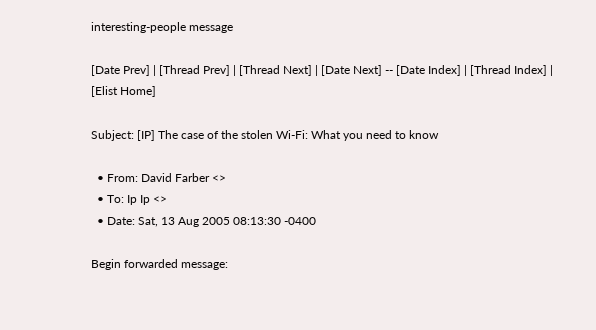interesting-people message

[Date Prev] | [Thread Prev] | [Thread Next] | [Date Next] -- [Date Index] | [Thread Index] | [Elist Home]

Subject: [IP] The case of the stolen Wi-Fi: What you need to know

  • From: David Farber <>
  • To: Ip Ip <>
  • Date: Sat, 13 Aug 2005 08:13:30 -0400

Begin forwarded message: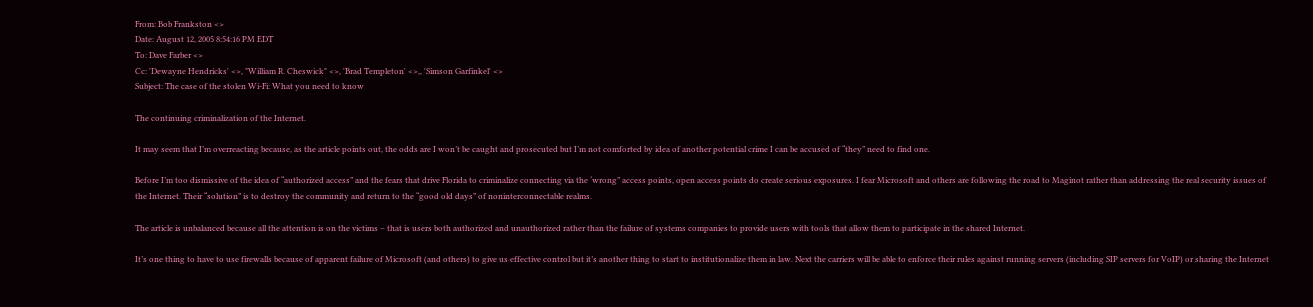From: Bob Frankston <>
Date: August 12, 2005 8:54:16 PM EDT
To: Dave Farber <>
Cc: 'Dewayne Hendricks' <>, "William R. Cheswick" <>, 'Brad Templeton' <>,, 'Simson Garfinkel' <>
Subject: The case of the stolen Wi-Fi: What you need to know

The continuing criminalization of the Internet.

It may seem that I’m overreacting because, as the article points out, the odds are I won’t be caught and prosecuted but I’m not comforted by idea of another potential crime I can be accused of “they” need to find one.

Before I’m too dismissive of the idea of “authorized access” and the fears that drive Florida to criminalize connecting via the ‘wrong” access points, open access points do create serious exposures. I fear Microsoft and others are following the road to Maginot rather than addressing the real security issues of the Internet. Their “solution” is to destroy the community and return to the “good old days” of noninterconnectable realms.

The article is unbalanced because all the attention is on the victims – that is users both authorized and unauthorized rather than the failure of systems companies to provide users with tools that allow them to participate in the shared Internet.

It’s one thing to have to use firewalls because of apparent failure of Microsoft (and others) to give us effective control but it’s another thing to start to institutionalize them in law. Next the carriers will be able to enforce their rules against running servers (including SIP servers for VoIP) or sharing the Internet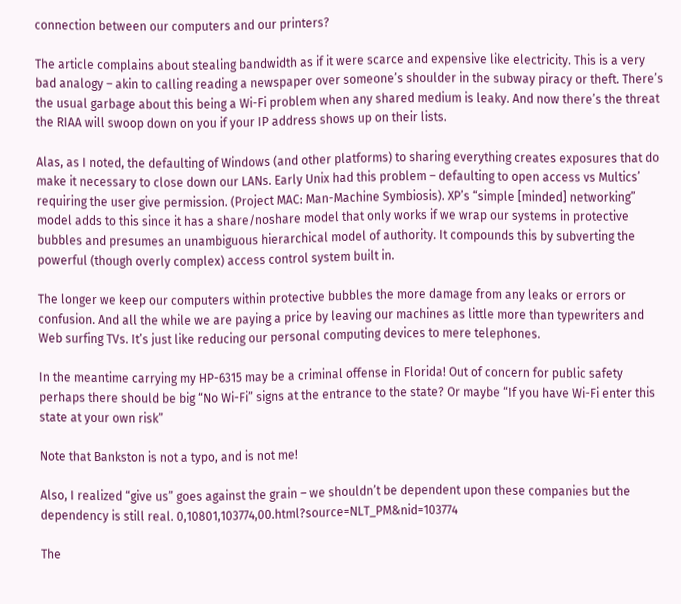connection between our computers and our printers?

The article complains about stealing bandwidth as if it were scarce and expensive like electricity. This is a very bad analogy – akin to calling reading a newspaper over someone’s shoulder in the subway piracy or theft. There’s the usual garbage about this being a Wi-Fi problem when any shared medium is leaky. And now there’s the threat the RIAA will swoop down on you if your IP address shows up on their lists.

Alas, as I noted, the defaulting of Windows (and other platforms) to sharing everything creates exposures that do make it necessary to close down our LANs. Early Unix had this problem – defaulting to open access vs Multics’ requiring the user give permission. (Project MAC: Man-Machine Symbiosis). XP’s “simple [minded] networking” model adds to this since it has a share/noshare model that only works if we wrap our systems in protective bubbles and presumes an unambiguous hierarchical model of authority. It compounds this by subverting the powerful (though overly complex) access control system built in.

The longer we keep our computers within protective bubbles the more damage from any leaks or errors or confusion. And all the while we are paying a price by leaving our machines as little more than typewriters and Web surfing TVs. It’s just like reducing our personal computing devices to mere telephones.

In the meantime carrying my HP-6315 may be a criminal offense in Florida! Out of concern for public safety perhaps there should be big “No Wi-Fi” signs at the entrance to the state? Or maybe “If you have Wi-Fi enter this state at your own risk”

Note that Bankston is not a typo, and is not me!

Also, I realized “give us” goes against the grain – we shouldn’t be dependent upon these companies but the dependency is still real. 0,10801,103774,00.html?source=NLT_PM&nid=103774

The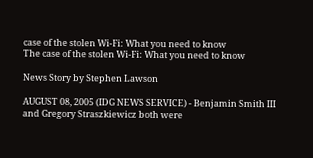case of the stolen Wi-Fi: What you need to know
The case of the stolen Wi-Fi: What you need to know

News Story by Stephen Lawson

AUGUST 08, 2005 (IDG NEWS SERVICE) - Benjamin Smith III and Gregory Straszkiewicz both were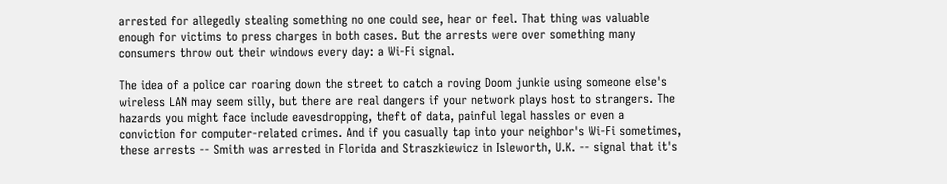arrested for allegedly stealing something no one could see, hear or feel. That thing was valuable enough for victims to press charges in both cases. But the arrests were over something many consumers throw out their windows every day: a Wi-Fi signal.

The idea of a police car roaring down the street to catch a roving Doom junkie using someone else's wireless LAN may seem silly, but there are real dangers if your network plays host to strangers. The hazards you might face include eavesdropping, theft of data, painful legal hassles or even a conviction for computer-related crimes. And if you casually tap into your neighbor's Wi-Fi sometimes, these arrests -- Smith was arrested in Florida and Straszkiewicz in Isleworth, U.K. -- signal that it's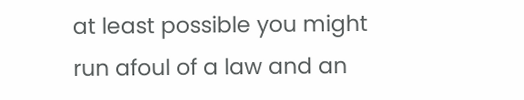at least possible you might run afoul of a law and an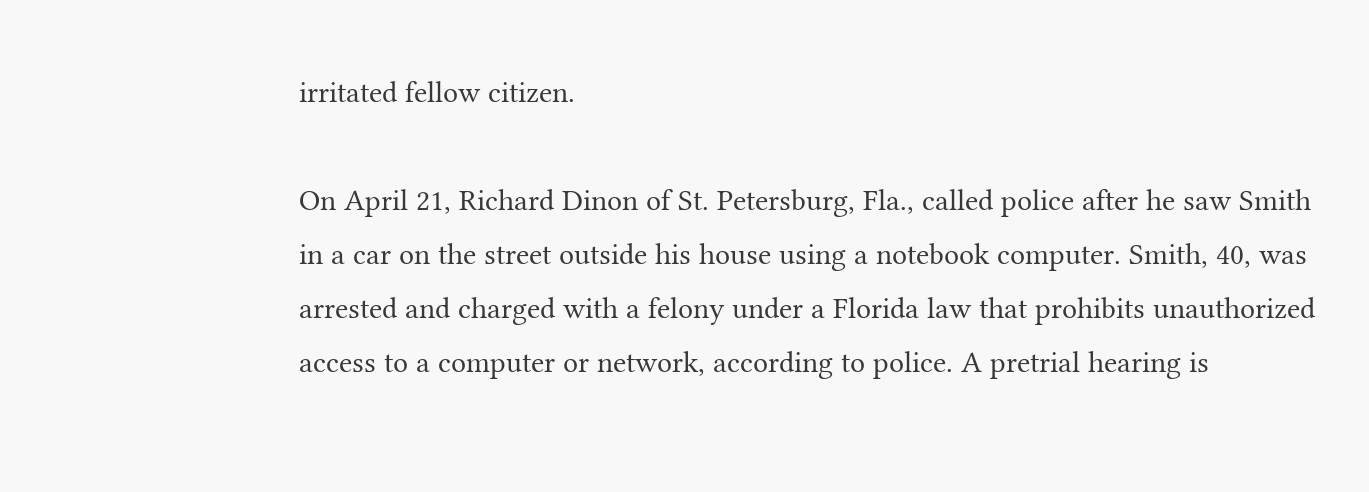irritated fellow citizen.

On April 21, Richard Dinon of St. Petersburg, Fla., called police after he saw Smith in a car on the street outside his house using a notebook computer. Smith, 40, was arrested and charged with a felony under a Florida law that prohibits unauthorized access to a computer or network, according to police. A pretrial hearing is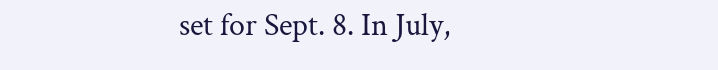set for Sept. 8. In July,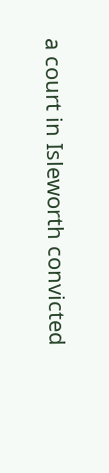a court in Isleworth convicted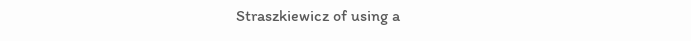Straszkiewicz of using a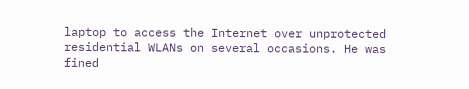laptop to access the Internet over unprotected residential WLANs on several occasions. He was fined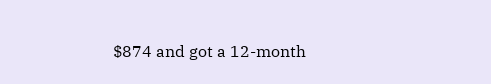$874 and got a 12-month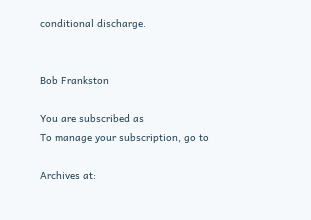conditional discharge.


Bob Frankston

You are subscribed as
To manage your subscription, go to

Archives at: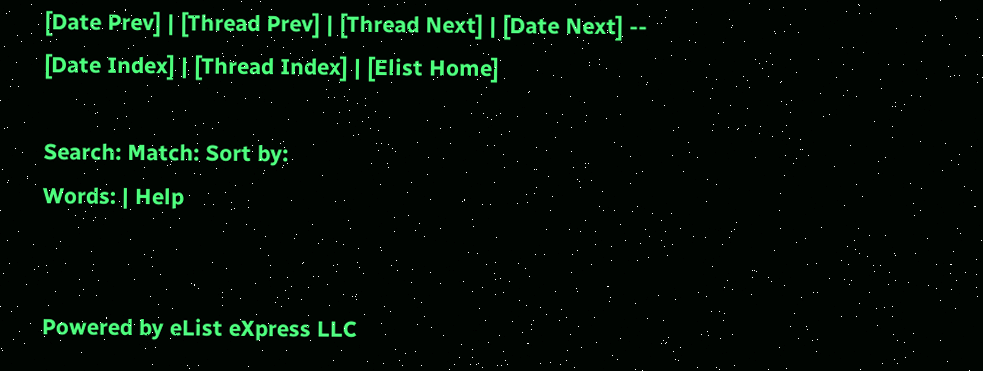[Date Prev] | [Thread Prev] | [Thread Next] | [Date Next] -- [Date Index] | [Thread Index] | [Elist Home]

Search: Match: Sort by:
Words: | Help


Powered by eList eXpress LLC